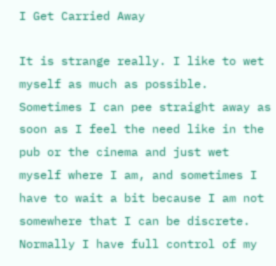I Get Carried Away

It is strange really. I like to wet myself as much as possible. Sometimes I can pee straight away as soon as I feel the need like in the pub or the cinema and just wet myself where I am, and sometimes I have to wait a bit because I am not somewhere that I can be discrete. Normally I have full control of my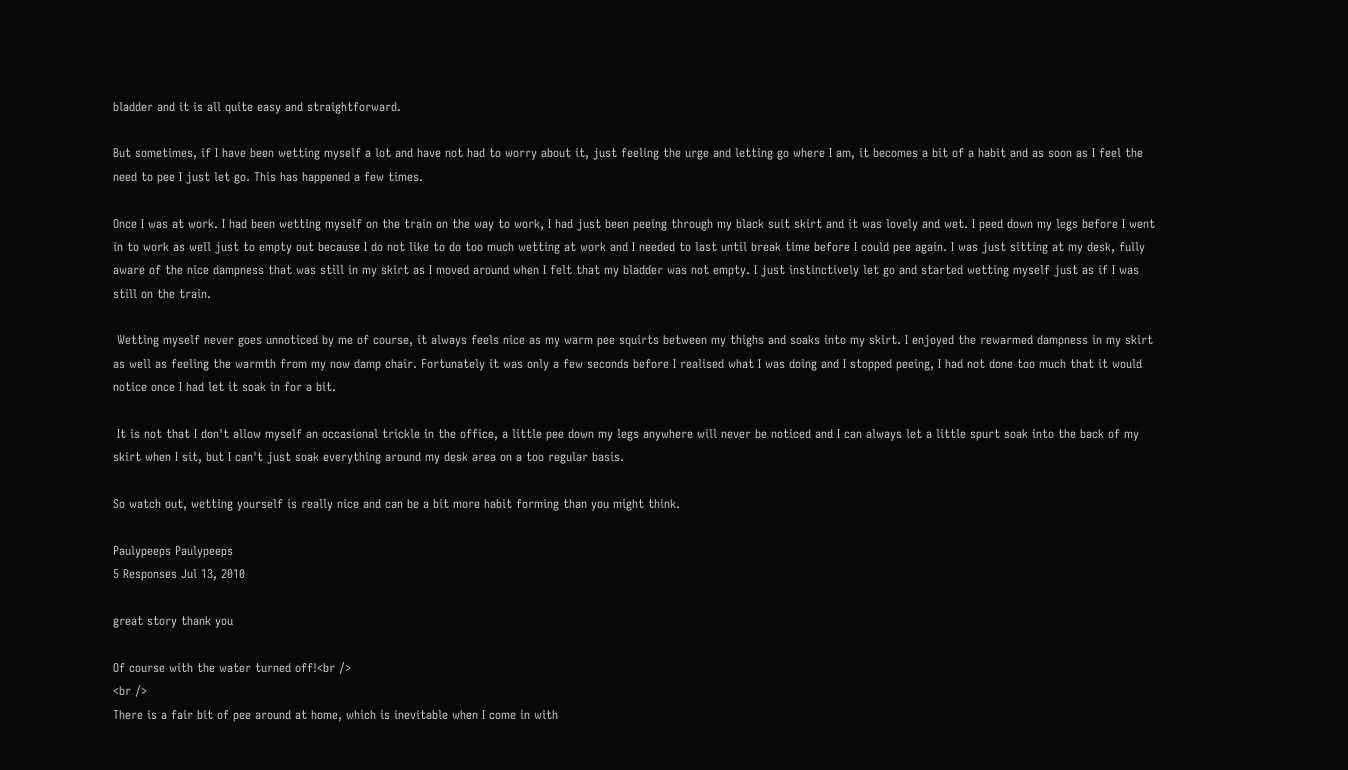bladder and it is all quite easy and straightforward.

But sometimes, if I have been wetting myself a lot and have not had to worry about it, just feeling the urge and letting go where I am, it becomes a bit of a habit and as soon as I feel the need to pee I just let go. This has happened a few times.

Once I was at work. I had been wetting myself on the train on the way to work, I had just been peeing through my black suit skirt and it was lovely and wet. I peed down my legs before I went in to work as well just to empty out because I do not like to do too much wetting at work and I needed to last until break time before I could pee again. I was just sitting at my desk, fully aware of the nice dampness that was still in my skirt as I moved around when I felt that my bladder was not empty. I just instinctively let go and started wetting myself just as if I was still on the train.

 Wetting myself never goes unnoticed by me of course, it always feels nice as my warm pee squirts between my thighs and soaks into my skirt. I enjoyed the rewarmed dampness in my skirt as well as feeling the warmth from my now damp chair. Fortunately it was only a few seconds before I realised what I was doing and I stopped peeing, I had not done too much that it would notice once I had let it soak in for a bit.

 It is not that I don't allow myself an occasional trickle in the office, a little pee down my legs anywhere will never be noticed and I can always let a little spurt soak into the back of my skirt when I sit, but I can't just soak everything around my desk area on a too regular basis.

So watch out, wetting yourself is really nice and can be a bit more habit forming than you might think.

Paulypeeps Paulypeeps
5 Responses Jul 13, 2010

great story thank you

Of course with the water turned off!<br />
<br />
There is a fair bit of pee around at home, which is inevitable when I come in with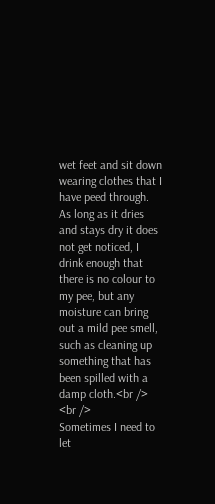wet feet and sit down wearing clothes that I have peed through. As long as it dries and stays dry it does not get noticed, I drink enough that there is no colour to my pee, but any moisture can bring out a mild pee smell, such as cleaning up something that has been spilled with a damp cloth.<br />
<br />
Sometimes I need to let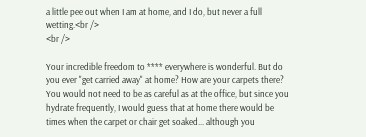a little pee out when I am at home, and I do, but never a full wetting.<br />
<br />

Your incredible freedom to **** everywhere is wonderful. But do you ever "get carried away" at home? How are your carpets there? You would not need to be as careful as at the office, but since you hydrate frequently, I would guess that at home there would be times when the carpet or chair get soaked... although you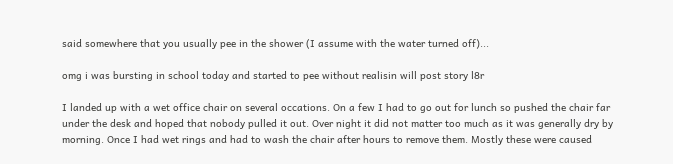said somewhere that you usually pee in the shower (I assume with the water turned off)...

omg i was bursting in school today and started to pee without realisin will post story l8r

I landed up with a wet office chair on several occations. On a few I had to go out for lunch so pushed the chair far under the desk and hoped that nobody pulled it out. Over night it did not matter too much as it was generally dry by morning. Once I had wet rings and had to wash the chair after hours to remove them. Mostly these were caused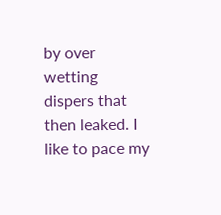by over wetting dispers that then leaked. I like to pace my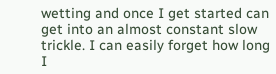wetting and once I get started can get into an almost constant slow trickle. I can easily forget how long I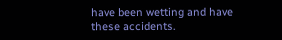have been wetting and have these accidents.